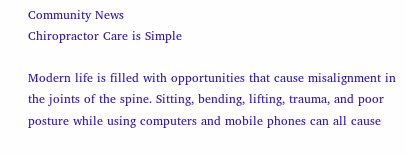Community News
Chiropractor Care is Simple

Modern life is filled with opportunities that cause misalignment in the joints of the spine. Sitting, bending, lifting, trauma, and poor posture while using computers and mobile phones can all cause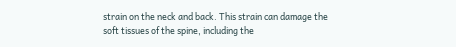strain on the neck and back. This strain can damage the soft tissues of the spine, including the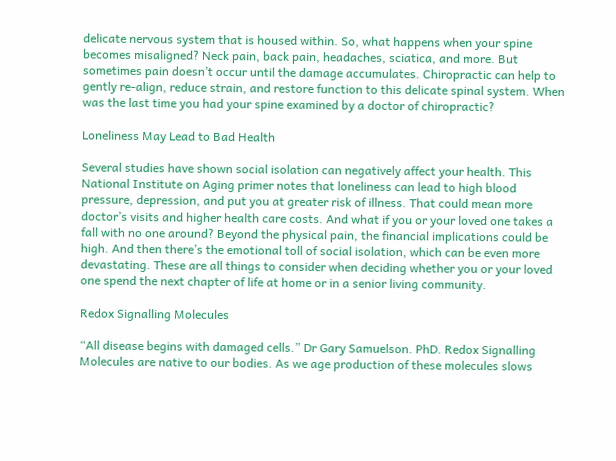delicate nervous system that is housed within. So, what happens when your spine becomes misaligned? Neck pain, back pain, headaches, sciatica, and more. But sometimes pain doesn’t occur until the damage accumulates. Chiropractic can help to gently re-align, reduce strain, and restore function to this delicate spinal system. When was the last time you had your spine examined by a doctor of chiropractic?

Loneliness May Lead to Bad Health

Several studies have shown social isolation can negatively affect your health. This National Institute on Aging primer notes that loneliness can lead to high blood pressure, depression, and put you at greater risk of illness. That could mean more doctor’s visits and higher health care costs. And what if you or your loved one takes a fall with no one around? Beyond the physical pain, the financial implications could be high. And then there’s the emotional toll of social isolation, which can be even more devastating. These are all things to consider when deciding whether you or your loved one spend the next chapter of life at home or in a senior living community.

Redox Signalling Molecules

“All disease begins with damaged cells.” Dr Gary Samuelson. PhD. Redox Signalling Molecules are native to our bodies. As we age production of these molecules slows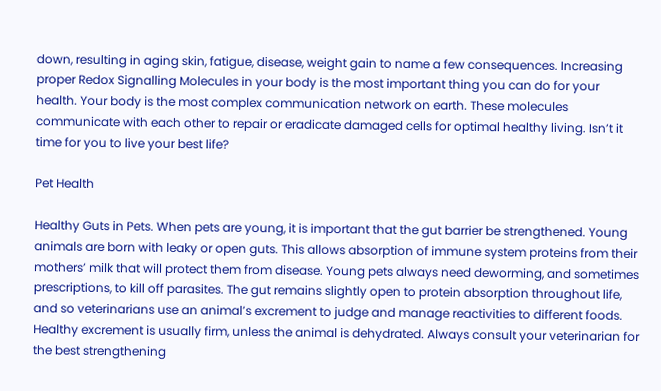down, resulting in aging skin, fatigue, disease, weight gain to name a few consequences. Increasing proper Redox Signalling Molecules in your body is the most important thing you can do for your health. Your body is the most complex communication network on earth. These molecules communicate with each other to repair or eradicate damaged cells for optimal healthy living. Isn’t it time for you to live your best life?

Pet Health

Healthy Guts in Pets. When pets are young, it is important that the gut barrier be strengthened. Young animals are born with leaky or open guts. This allows absorption of immune system proteins from their mothers’ milk that will protect them from disease. Young pets always need deworming, and sometimes prescriptions, to kill off parasites. The gut remains slightly open to protein absorption throughout life, and so veterinarians use an animal’s excrement to judge and manage reactivities to different foods. Healthy excrement is usually firm, unless the animal is dehydrated. Always consult your veterinarian for the best strengthening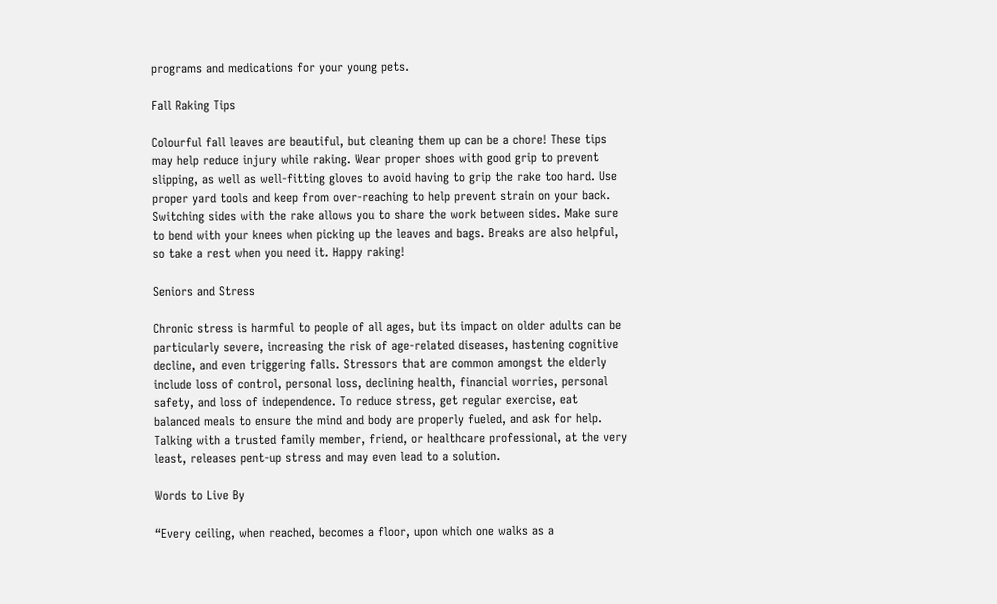programs and medications for your young pets.

Fall Raking Tips

Colourful fall leaves are beautiful, but cleaning them up can be a chore! These tips may help reduce injury while raking. Wear proper shoes with good grip to prevent slipping, as well as well-fitting gloves to avoid having to grip the rake too hard. Use proper yard tools and keep from over-reaching to help prevent strain on your back. Switching sides with the rake allows you to share the work between sides. Make sure to bend with your knees when picking up the leaves and bags. Breaks are also helpful, so take a rest when you need it. Happy raking!

Seniors and Stress

Chronic stress is harmful to people of all ages, but its impact on older adults can be particularly severe, increasing the risk of age-related diseases, hastening cognitive decline, and even triggering falls. Stressors that are common amongst the elderly include loss of control, personal loss, declining health, financial worries, personal safety, and loss of independence. To reduce stress, get regular exercise, eat balanced meals to ensure the mind and body are properly fueled, and ask for help. Talking with a trusted family member, friend, or healthcare professional, at the very least, releases pent-up stress and may even lead to a solution.

Words to Live By

“Every ceiling, when reached, becomes a floor, upon which one walks as a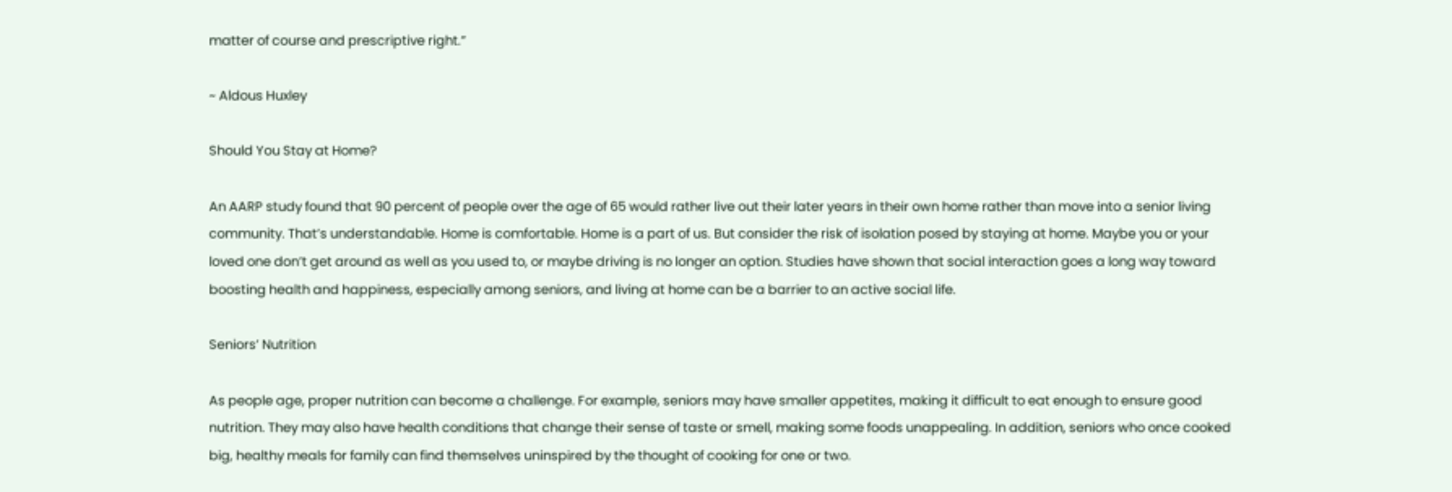matter of course and prescriptive right.”

~ Aldous Huxley

Should You Stay at Home?

An AARP study found that 90 percent of people over the age of 65 would rather live out their later years in their own home rather than move into a senior living community. That’s understandable. Home is comfortable. Home is a part of us. But consider the risk of isolation posed by staying at home. Maybe you or your loved one don’t get around as well as you used to, or maybe driving is no longer an option. Studies have shown that social interaction goes a long way toward boosting health and happiness, especially among seniors, and living at home can be a barrier to an active social life.

Seniors’ Nutrition

As people age, proper nutrition can become a challenge. For example, seniors may have smaller appetites, making it difficult to eat enough to ensure good nutrition. They may also have health conditions that change their sense of taste or smell, making some foods unappealing. In addition, seniors who once cooked big, healthy meals for family can find themselves uninspired by the thought of cooking for one or two.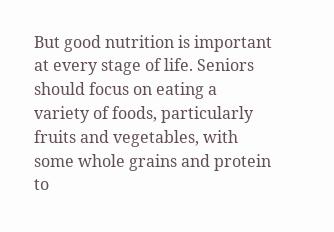But good nutrition is important at every stage of life. Seniors should focus on eating a variety of foods, particularly fruits and vegetables, with some whole grains and protein to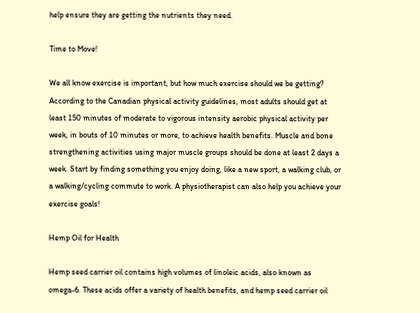help ensure they are getting the nutrients they need.

Time to Move!

We all know exercise is important, but how much exercise should we be getting? According to the Canadian physical activity guidelines, most adults should get at least 150 minutes of moderate to vigorous intensity aerobic physical activity per week, in bouts of 10 minutes or more, to achieve health benefits. Muscle and bone strengthening activities using major muscle groups should be done at least 2 days a week. Start by finding something you enjoy doing, like a new sport, a walking club, or a walking/cycling commute to work. A physiotherapist can also help you achieve your exercise goals!

Hemp Oil for Health

Hemp seed carrier oil contains high volumes of linoleic acids, also known as omega-6. These acids offer a variety of health benefits, and hemp seed carrier oil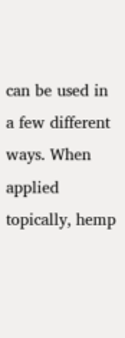can be used in a few different ways. When applied topically, hemp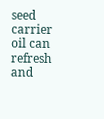seed carrier oil can refresh and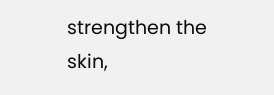strengthen the skin,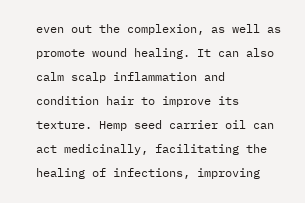even out the complexion, as well as promote wound healing. It can also calm scalp inflammation and condition hair to improve its texture. Hemp seed carrier oil can act medicinally, facilitating the healing of infections, improving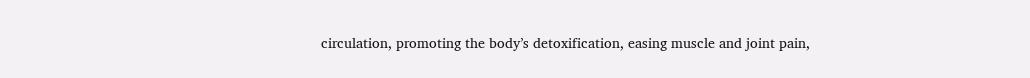circulation, promoting the body’s detoxification, easing muscle and joint pain,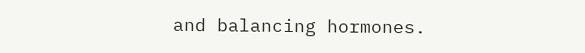and balancing hormones.